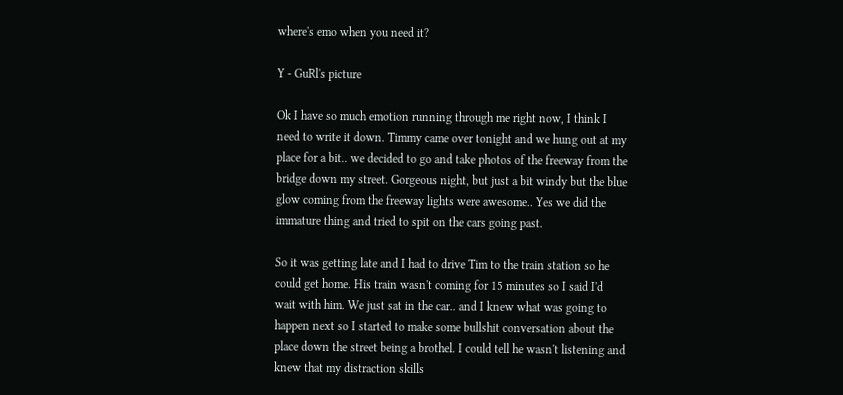where's emo when you need it?

Y - GuRl's picture

Ok I have so much emotion running through me right now, I think I need to write it down. Timmy came over tonight and we hung out at my place for a bit.. we decided to go and take photos of the freeway from the bridge down my street. Gorgeous night, but just a bit windy but the blue glow coming from the freeway lights were awesome.. Yes we did the immature thing and tried to spit on the cars going past.

So it was getting late and I had to drive Tim to the train station so he could get home. His train wasn't coming for 15 minutes so I said I'd wait with him. We just sat in the car.. and I knew what was going to happen next so I started to make some bullshit conversation about the place down the street being a brothel. I could tell he wasn't listening and knew that my distraction skills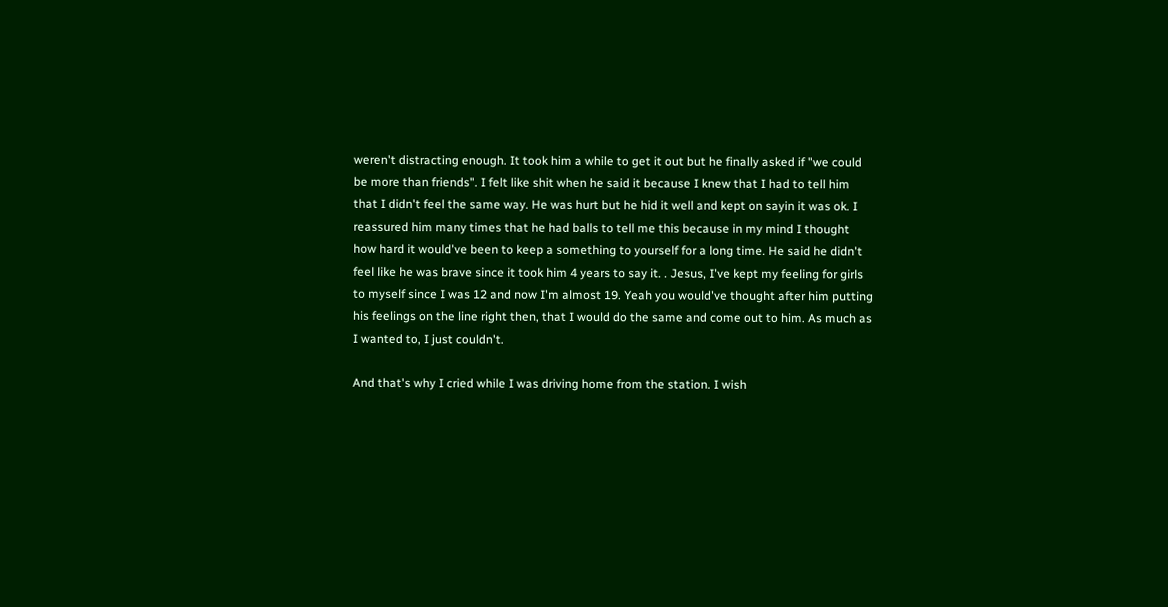weren't distracting enough. It took him a while to get it out but he finally asked if "we could be more than friends". I felt like shit when he said it because I knew that I had to tell him that I didn't feel the same way. He was hurt but he hid it well and kept on sayin it was ok. I reassured him many times that he had balls to tell me this because in my mind I thought how hard it would've been to keep a something to yourself for a long time. He said he didn't feel like he was brave since it took him 4 years to say it. . Jesus, I've kept my feeling for girls to myself since I was 12 and now I'm almost 19. Yeah you would've thought after him putting his feelings on the line right then, that I would do the same and come out to him. As much as I wanted to, I just couldn't.

And that's why I cried while I was driving home from the station. I wish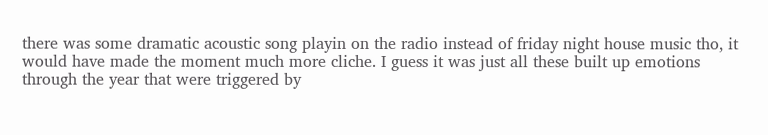there was some dramatic acoustic song playin on the radio instead of friday night house music tho, it would have made the moment much more cliche. I guess it was just all these built up emotions through the year that were triggered by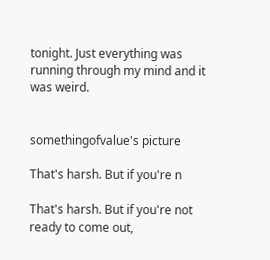tonight. Just everything was running through my mind and it was weird.


somethingofvalue's picture

That's harsh. But if you're n

That's harsh. But if you're not ready to come out,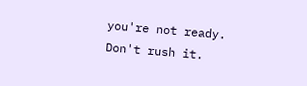you're not ready. Don't rush it.